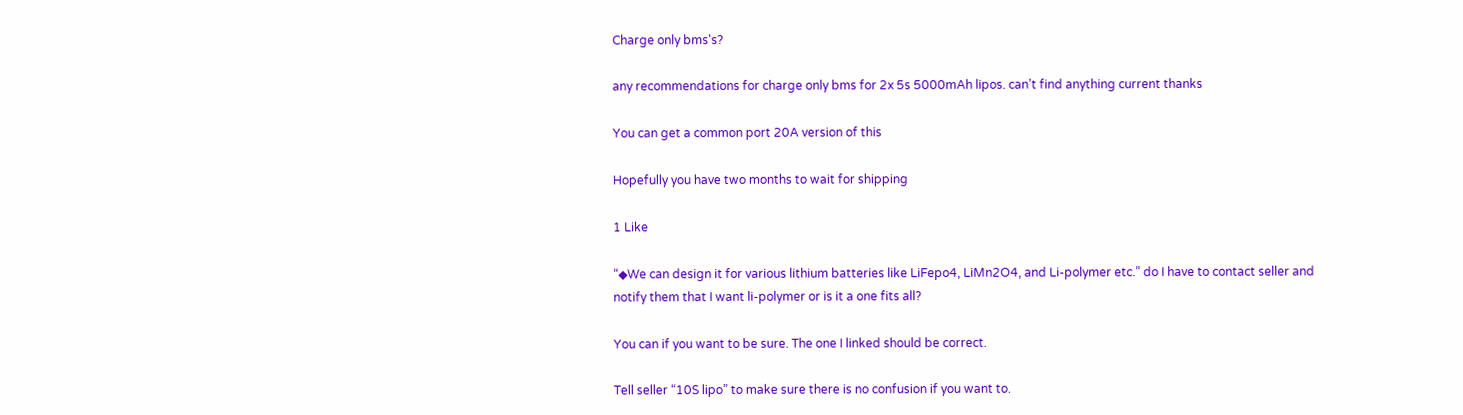Charge only bms's?

any recommendations for charge only bms for 2x 5s 5000mAh lipos. can’t find anything current thanks

You can get a common port 20A version of this

Hopefully you have two months to wait for shipping

1 Like

“◆We can design it for various lithium batteries like LiFepo4, LiMn2O4, and Li-polymer etc.” do I have to contact seller and notify them that I want li-polymer or is it a one fits all?

You can if you want to be sure. The one I linked should be correct.

Tell seller “10S lipo” to make sure there is no confusion if you want to.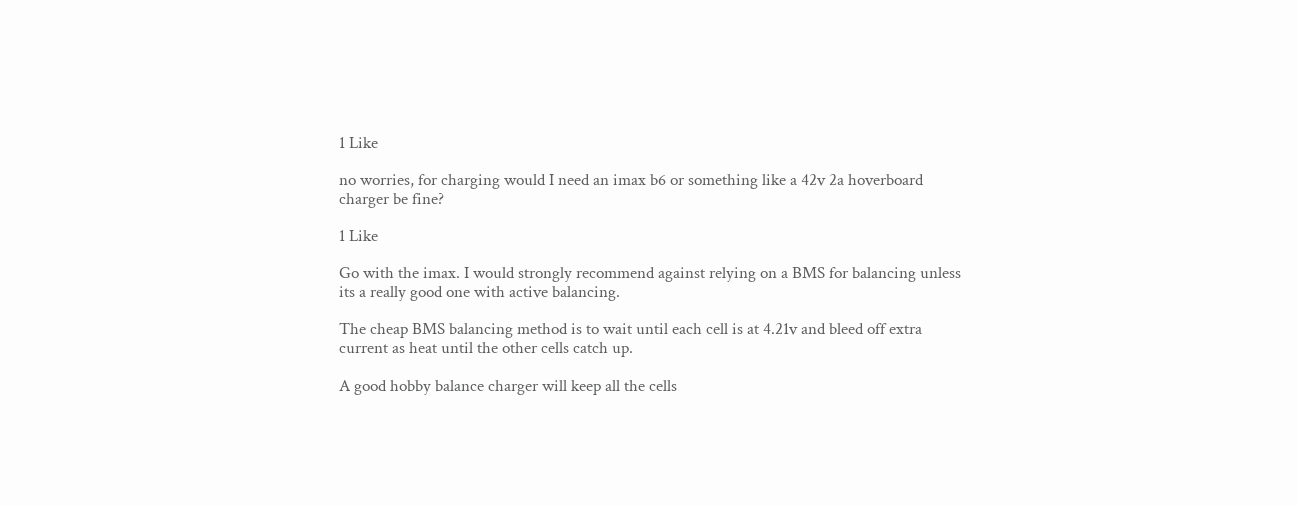1 Like

no worries, for charging would I need an imax b6 or something like a 42v 2a hoverboard charger be fine?

1 Like

Go with the imax. I would strongly recommend against relying on a BMS for balancing unless its a really good one with active balancing.

The cheap BMS balancing method is to wait until each cell is at 4.21v and bleed off extra current as heat until the other cells catch up.

A good hobby balance charger will keep all the cells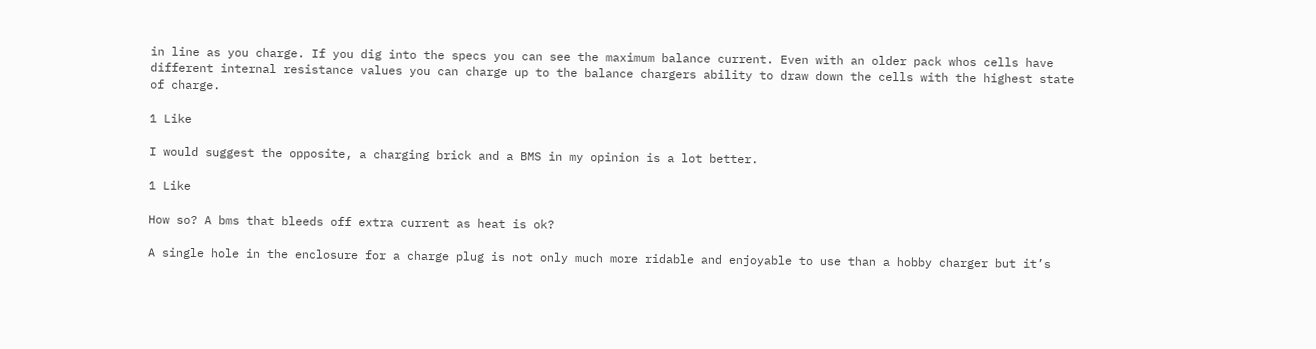in line as you charge. If you dig into the specs you can see the maximum balance current. Even with an older pack whos cells have different internal resistance values you can charge up to the balance chargers ability to draw down the cells with the highest state of charge.

1 Like

I would suggest the opposite, a charging brick and a BMS in my opinion is a lot better.

1 Like

How so? A bms that bleeds off extra current as heat is ok?

A single hole in the enclosure for a charge plug is not only much more ridable and enjoyable to use than a hobby charger but it’s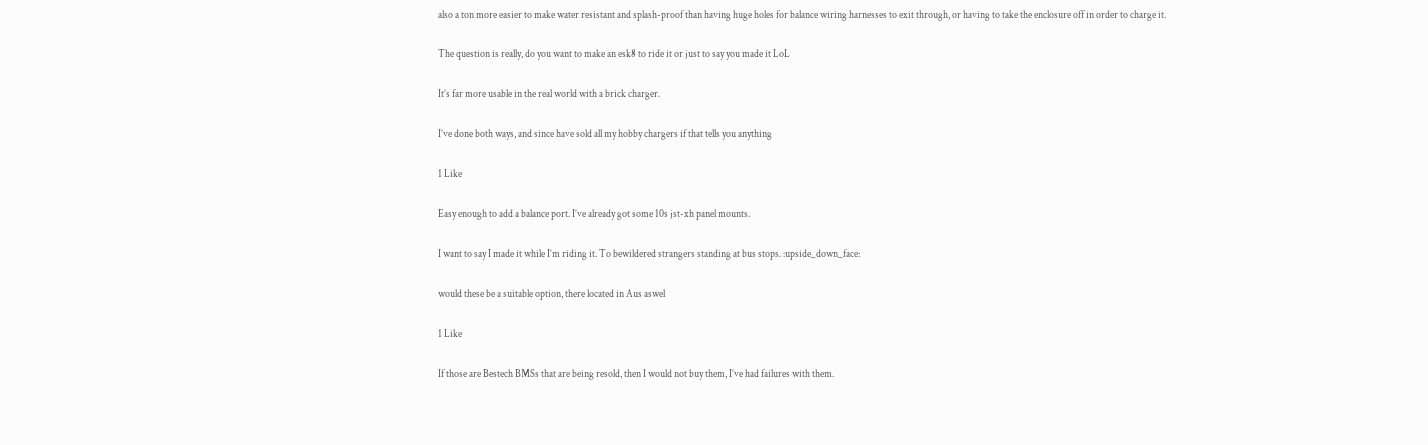also a ton more easier to make water resistant and splash-proof than having huge holes for balance wiring harnesses to exit through, or having to take the enclosure off in order to charge it.

The question is really, do you want to make an esk8 to ride it or just to say you made it LoL

It’s far more usable in the real world with a brick charger.

I’ve done both ways, and since have sold all my hobby chargers if that tells you anything

1 Like

Easy enough to add a balance port. I’ve already got some 10s jst-xh panel mounts.

I want to say I made it while I’m riding it. To bewildered strangers standing at bus stops. :upside_down_face:

would these be a suitable option, there located in Aus aswel

1 Like

If those are Bestech BMSs that are being resold, then I would not buy them, I’ve had failures with them.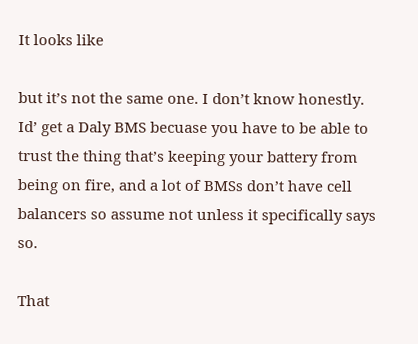It looks like

but it’s not the same one. I don’t know honestly. Id’ get a Daly BMS becuase you have to be able to trust the thing that’s keeping your battery from being on fire, and a lot of BMSs don’t have cell balancers so assume not unless it specifically says so.

That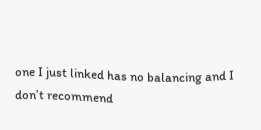one I just linked has no balancing and I don’t recommend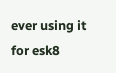ever using it for esk8